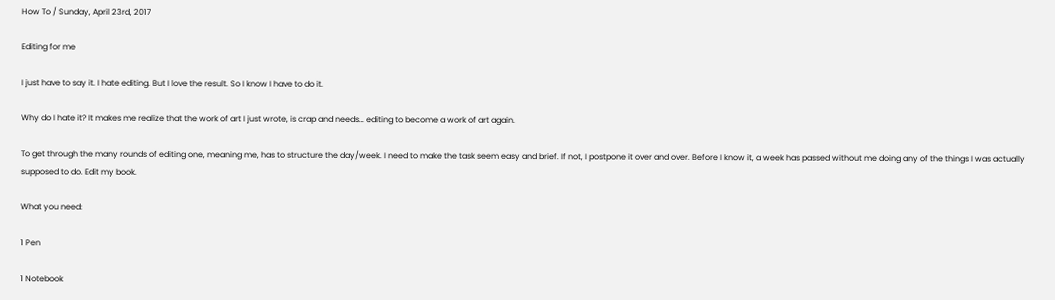How To / Sunday, April 23rd, 2017

Editing for me

I just have to say it. I hate editing. But I love the result. So I know I have to do it.

Why do I hate it? It makes me realize that the work of art I just wrote, is crap and needs… editing to become a work of art again.

To get through the many rounds of editing one, meaning me, has to structure the day/week. I need to make the task seem easy and brief. If not, I postpone it over and over. Before I know it, a week has passed without me doing any of the things I was actually supposed to do. Edit my book.

What you need:

1 Pen

1 Notebook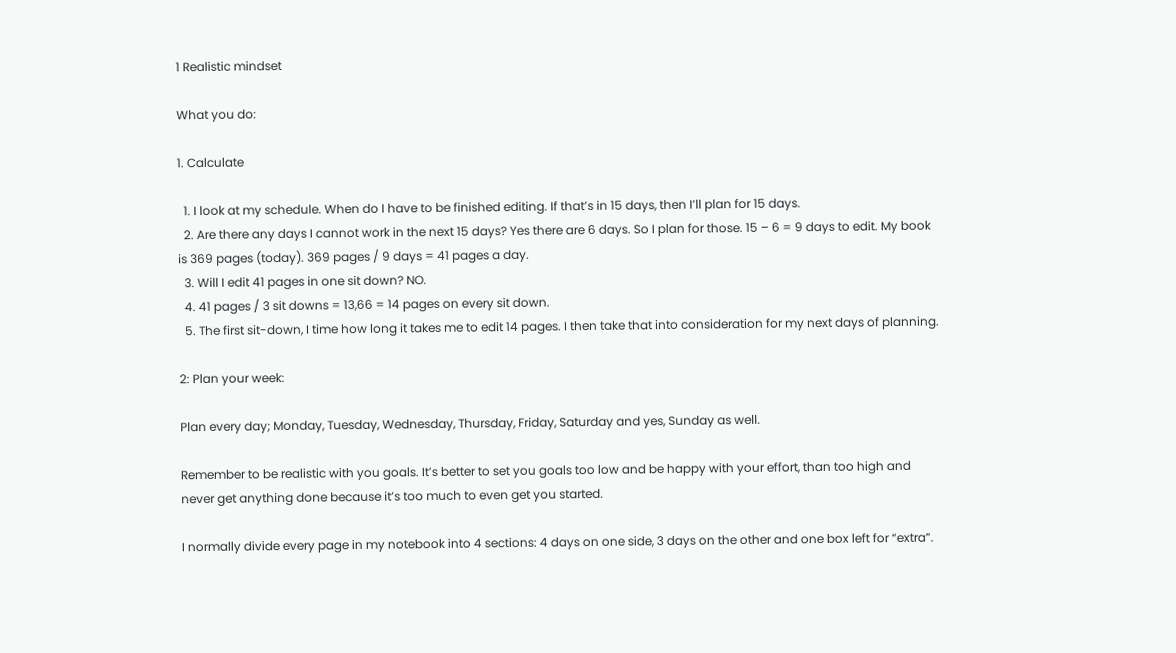1 Realistic mindset

What you do:

1. Calculate

  1. I look at my schedule. When do I have to be finished editing. If that’s in 15 days, then I’ll plan for 15 days.
  2. Are there any days I cannot work in the next 15 days? Yes there are 6 days. So I plan for those. 15 – 6 = 9 days to edit. My book is 369 pages (today). 369 pages / 9 days = 41 pages a day.
  3. Will I edit 41 pages in one sit down? NO.
  4. 41 pages / 3 sit downs = 13,66 = 14 pages on every sit down.
  5. The first sit-down, I time how long it takes me to edit 14 pages. I then take that into consideration for my next days of planning.

2: Plan your week:

Plan every day; Monday, Tuesday, Wednesday, Thursday, Friday, Saturday and yes, Sunday as well.

Remember to be realistic with you goals. It’s better to set you goals too low and be happy with your effort, than too high and never get anything done because it’s too much to even get you started.

I normally divide every page in my notebook into 4 sections: 4 days on one side, 3 days on the other and one box left for “extra”.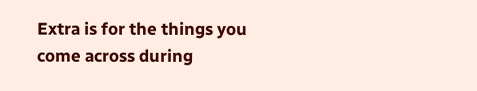Extra is for the things you come across during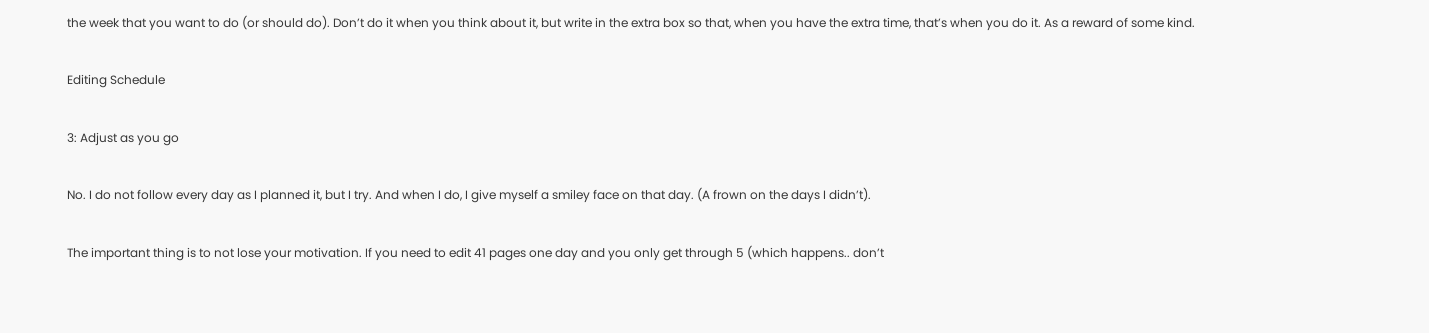the week that you want to do (or should do). Don’t do it when you think about it, but write in the extra box so that, when you have the extra time, that’s when you do it. As a reward of some kind.

Editing Schedule

3: Adjust as you go

No. I do not follow every day as I planned it, but I try. And when I do, I give myself a smiley face on that day. (A frown on the days I didn’t).

The important thing is to not lose your motivation. If you need to edit 41 pages one day and you only get through 5 (which happens.. don’t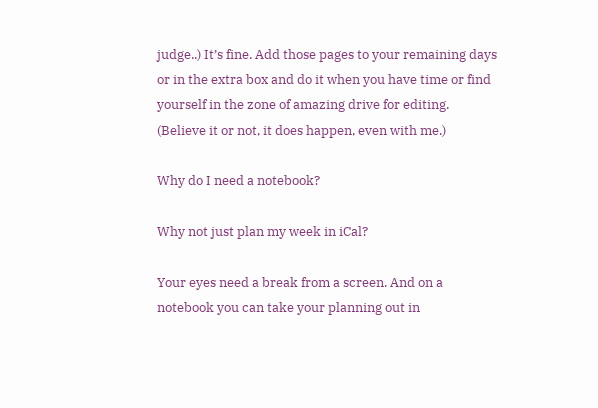judge..) It’s fine. Add those pages to your remaining days or in the extra box and do it when you have time or find yourself in the zone of amazing drive for editing. (Believe it or not, it does happen, even with me.)

Why do I need a notebook?

Why not just plan my week in iCal?

Your eyes need a break from a screen. And on a notebook you can take your planning out in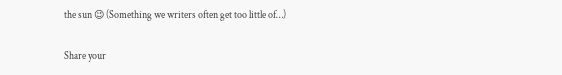the sun 😉 (Something we writers often get too little of…)

Share your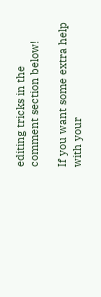editing tricks in the comment section below!

If you want some extra help with your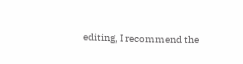editing, I recommend the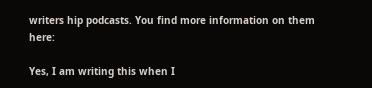writers hip podcasts. You find more information on them here:

Yes, I am writing this when I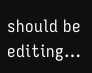should be editing…